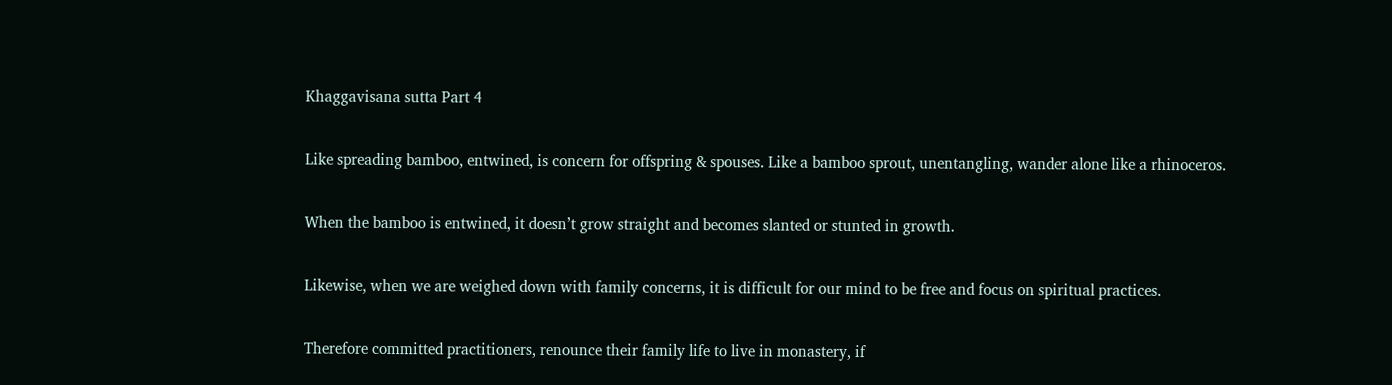Khaggavisana sutta Part 4

Like spreading bamboo, entwined, is concern for offspring & spouses. Like a bamboo sprout, unentangling, wander alone like a rhinoceros.

When the bamboo is entwined, it doesn’t grow straight and becomes slanted or stunted in growth.

Likewise, when we are weighed down with family concerns, it is difficult for our mind to be free and focus on spiritual practices.

Therefore committed practitioners, renounce their family life to live in monastery, if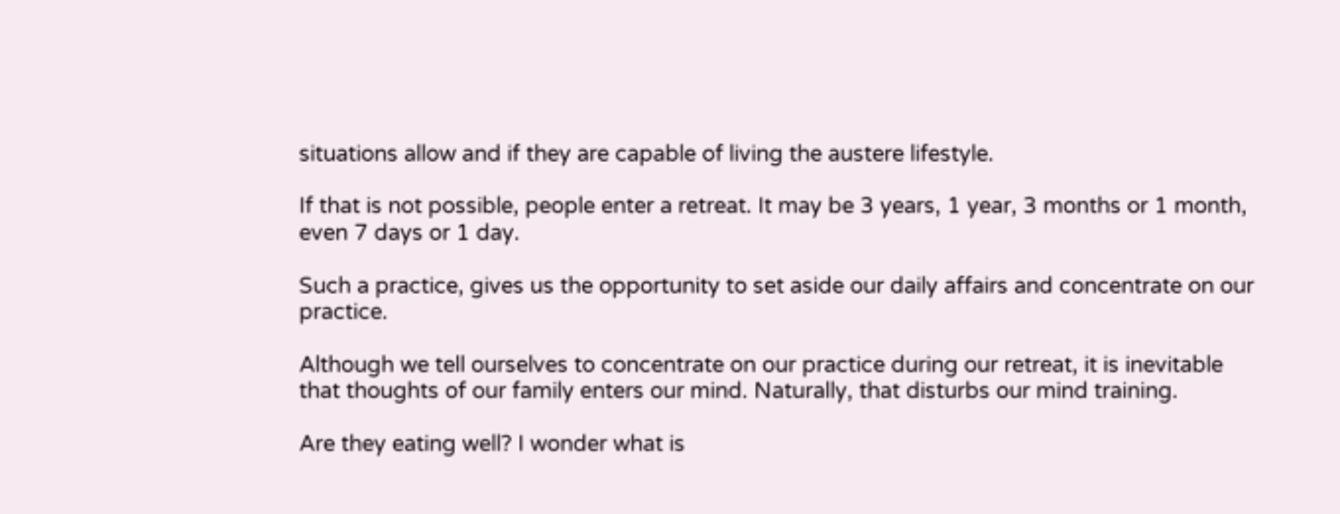situations allow and if they are capable of living the austere lifestyle.

If that is not possible, people enter a retreat. It may be 3 years, 1 year, 3 months or 1 month, even 7 days or 1 day.

Such a practice, gives us the opportunity to set aside our daily affairs and concentrate on our practice.

Although we tell ourselves to concentrate on our practice during our retreat, it is inevitable that thoughts of our family enters our mind. Naturally, that disturbs our mind training.

Are they eating well? I wonder what is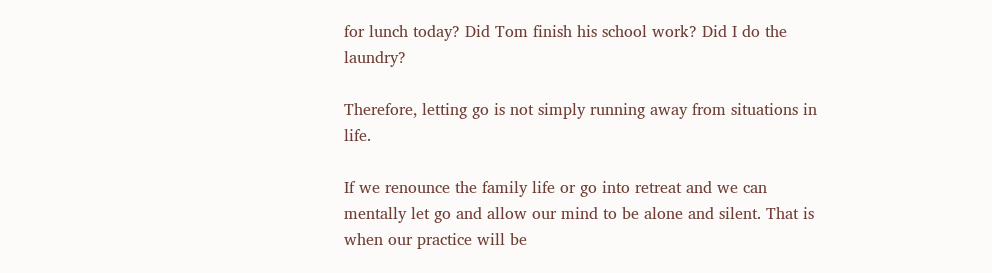for lunch today? Did Tom finish his school work? Did I do the laundry?

Therefore, letting go is not simply running away from situations in life.

If we renounce the family life or go into retreat and we can mentally let go and allow our mind to be alone and silent. That is when our practice will be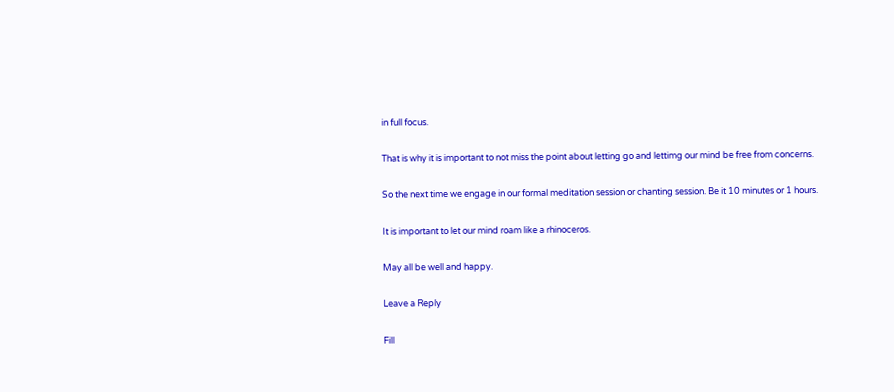in full focus.

That is why it is important to not miss the point about letting go and lettimg our mind be free from concerns.

So the next time we engage in our formal meditation session or chanting session. Be it 10 minutes or 1 hours.

It is important to let our mind roam like a rhinoceros.

May all be well and happy.

Leave a Reply

Fill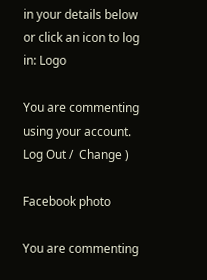in your details below or click an icon to log in: Logo

You are commenting using your account. Log Out /  Change )

Facebook photo

You are commenting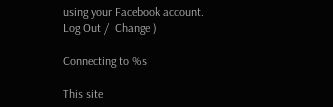using your Facebook account. Log Out /  Change )

Connecting to %s

This site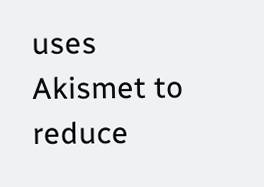uses Akismet to reduce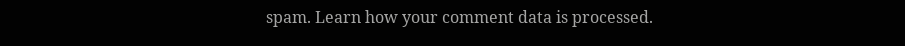spam. Learn how your comment data is processed.